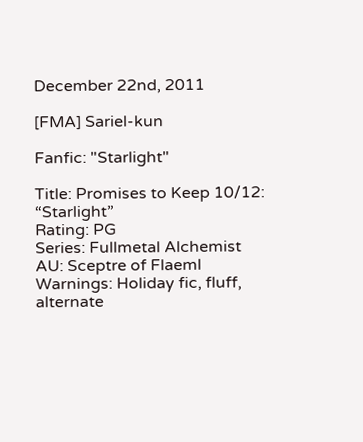December 22nd, 2011

[FMA] Sariel-kun

Fanfic: "Starlight"

Title: Promises to Keep 10/12: “Starlight”
Rating: PG
Series: Fullmetal Alchemist
AU: Sceptre of Flaeml
Warnings: Holiday fic, fluff, alternate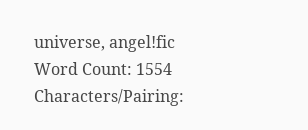universe, angel!fic
Word Count: 1554
Characters/Pairing: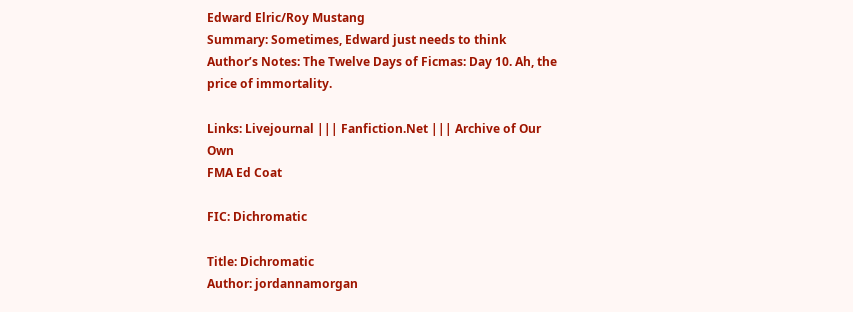Edward Elric/Roy Mustang
Summary: Sometimes, Edward just needs to think
Author’s Notes: The Twelve Days of Ficmas: Day 10. Ah, the price of immortality.

Links: Livejournal ||| Fanfiction.Net ||| Archive of Our Own
FMA Ed Coat

FIC: Dichromatic

Title: Dichromatic
Author: jordannamorgan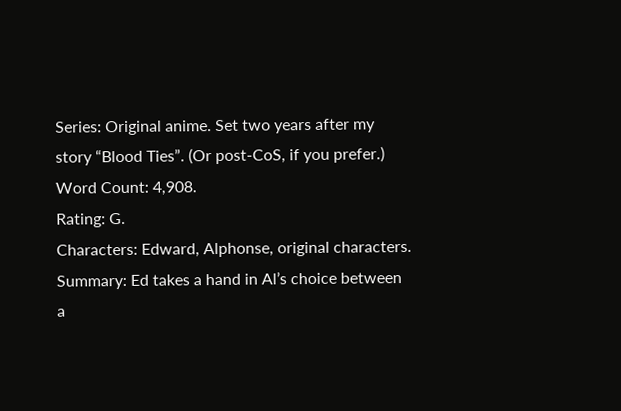Series: Original anime. Set two years after my story “Blood Ties”. (Or post-CoS, if you prefer.)
Word Count: 4,908.
Rating: G.
Characters: Edward, Alphonse, original characters.
Summary: Ed takes a hand in Al’s choice between a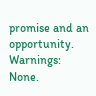promise and an opportunity.
Warnings: None.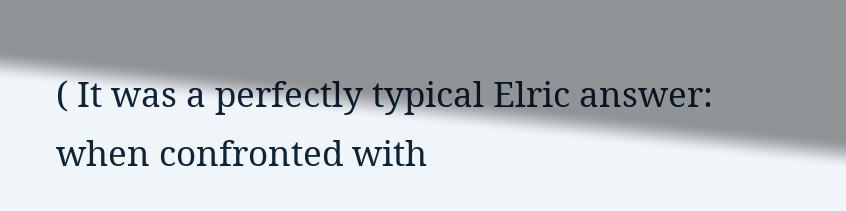( It was a perfectly typical Elric answer: when confronted with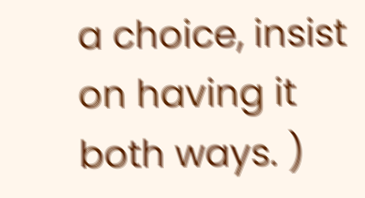a choice, insist on having it both ways. )